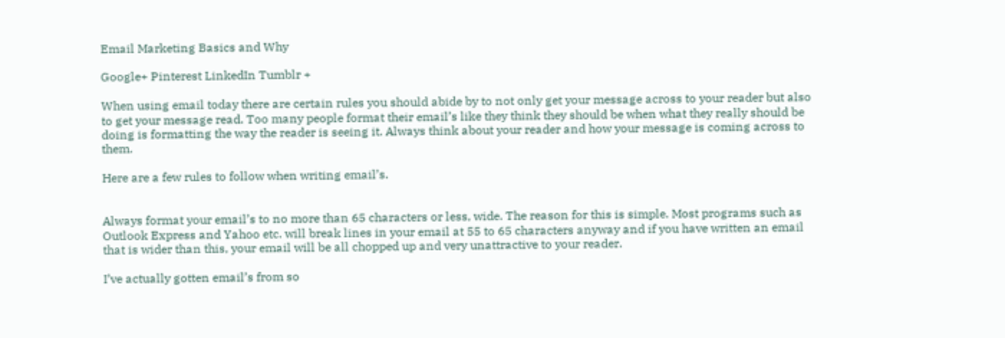Email Marketing Basics and Why

Google+ Pinterest LinkedIn Tumblr +

When using email today there are certain rules you should abide by to not only get your message across to your reader but also to get your message read. Too many people format their email’s like they think they should be when what they really should be doing is formatting the way the reader is seeing it. Always think about your reader and how your message is coming across to them.

Here are a few rules to follow when writing email’s.


Always format your email’s to no more than 65 characters or less, wide. The reason for this is simple. Most programs such as Outlook Express and Yahoo etc. will break lines in your email at 55 to 65 characters anyway and if you have written an email that is wider than this, your email will be all chopped up and very unattractive to your reader.

I’ve actually gotten email’s from so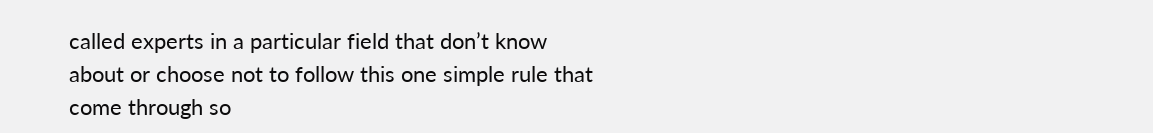called experts in a particular field that don’t know about or choose not to follow this one simple rule that come through so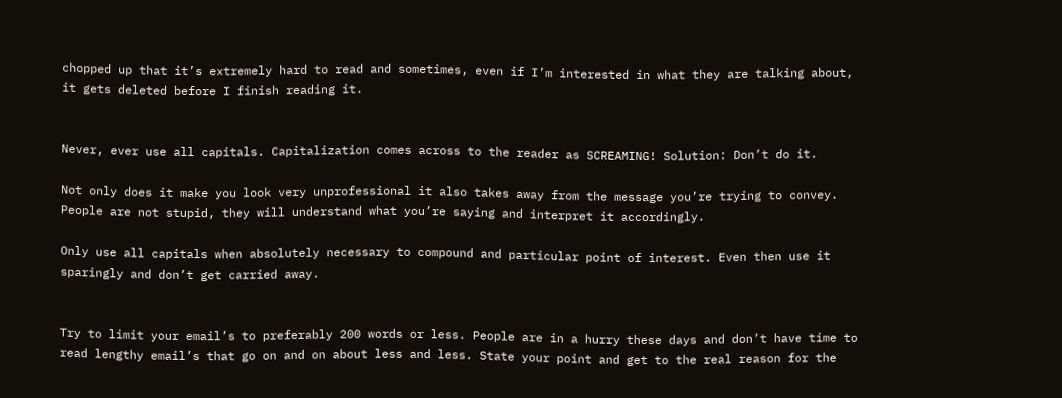chopped up that it’s extremely hard to read and sometimes, even if I’m interested in what they are talking about, it gets deleted before I finish reading it.


Never, ever use all capitals. Capitalization comes across to the reader as SCREAMING! Solution: Don’t do it.

Not only does it make you look very unprofessional it also takes away from the message you’re trying to convey. People are not stupid, they will understand what you’re saying and interpret it accordingly.

Only use all capitals when absolutely necessary to compound and particular point of interest. Even then use it sparingly and don’t get carried away.


Try to limit your email’s to preferably 200 words or less. People are in a hurry these days and don’t have time to read lengthy email’s that go on and on about less and less. State your point and get to the real reason for the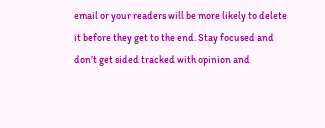email or your readers will be more likely to delete it before they get to the end. Stay focused and don’t get sided tracked with opinion and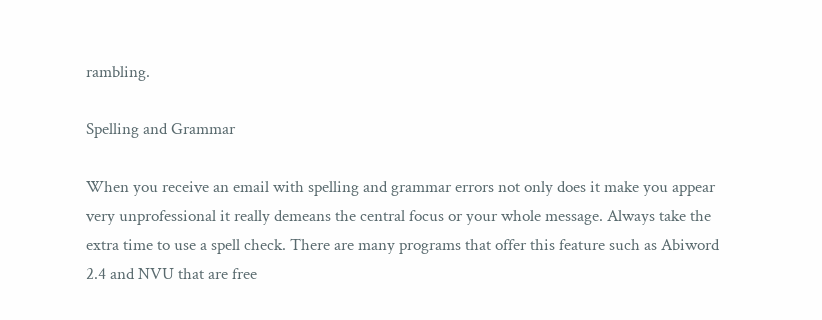rambling.

Spelling and Grammar

When you receive an email with spelling and grammar errors not only does it make you appear very unprofessional it really demeans the central focus or your whole message. Always take the extra time to use a spell check. There are many programs that offer this feature such as Abiword 2.4 and NVU that are free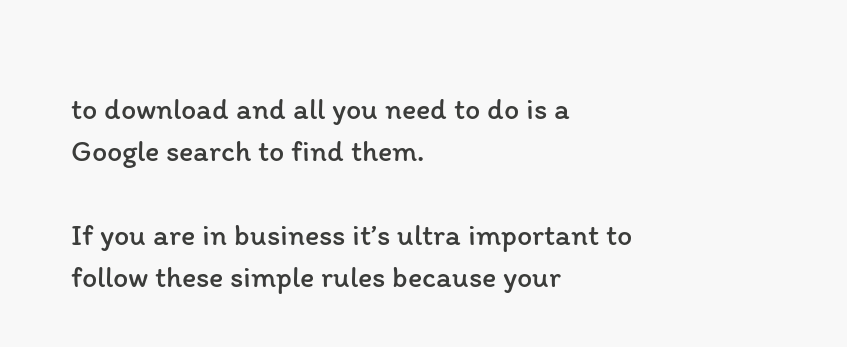to download and all you need to do is a Google search to find them.

If you are in business it’s ultra important to follow these simple rules because your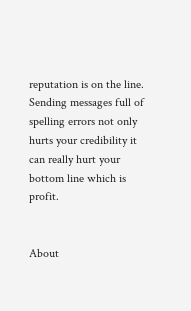reputation is on the line. Sending messages full of spelling errors not only hurts your credibility it can really hurt your bottom line which is profit.


About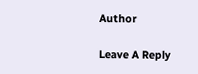Author

Leave A Reply